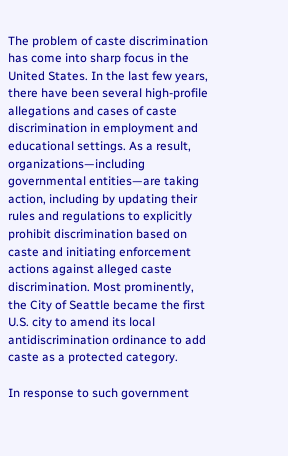The problem of caste discrimination has come into sharp focus in the United States. In the last few years, there have been several high-profile allegations and cases of caste discrimination in employment and educational settings. As a result, organizations—including governmental entities—are taking action, including by updating their rules and regulations to explicitly prohibit discrimination based on caste and initiating enforcement actions against alleged caste discrimination. Most prominently, the City of Seattle became the first U.S. city to amend its local antidiscrimination ordinance to add caste as a protected category.

In response to such government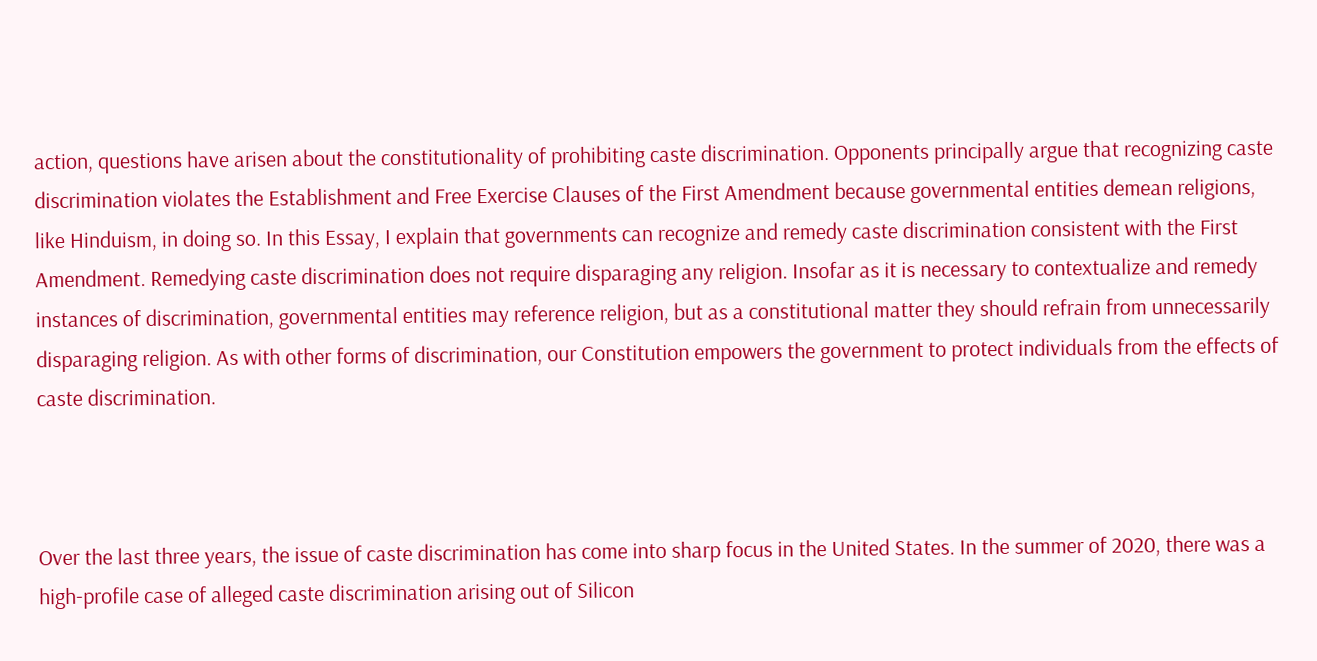action, questions have arisen about the constitutionality of prohibiting caste discrimination. Opponents principally argue that recognizing caste discrimination violates the Establishment and Free Exercise Clauses of the First Amendment because governmental entities demean religions, like Hinduism, in doing so. In this Essay, I explain that governments can recognize and remedy caste discrimination consistent with the First Amendment. Remedying caste discrimination does not require disparaging any religion. Insofar as it is necessary to contextualize and remedy instances of discrimination, governmental entities may reference religion, but as a constitutional matter they should refrain from unnecessarily disparaging religion. As with other forms of discrimination, our Constitution empowers the government to protect individuals from the effects of caste discrimination.



Over the last three years, the issue of caste discrimination has come into sharp focus in the United States. In the summer of 2020, there was a high-profile case of alleged caste discrimination arising out of Silicon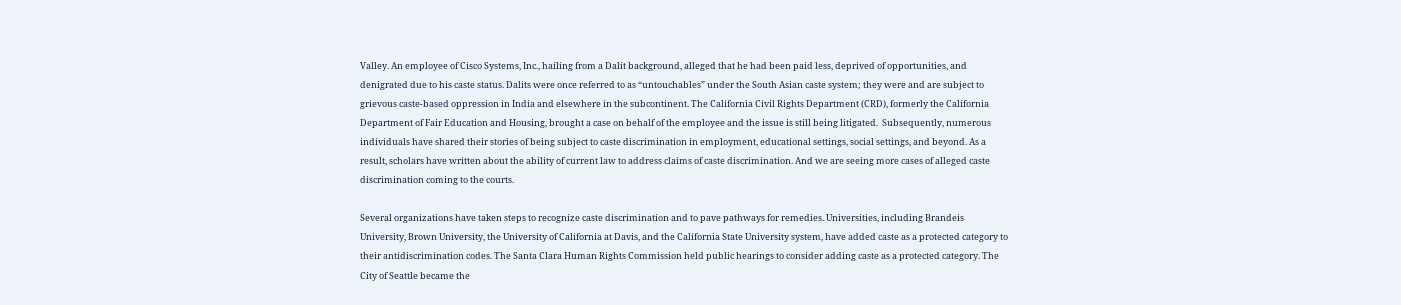Valley. An employee of Cisco Systems, Inc., hailing from a Dalit background, alleged that he had been paid less, deprived of opportunities, and denigrated due to his caste status. Dalits were once referred to as “untouchables” under the South Asian caste system; they were and are subject to grievous caste-based oppression in India and elsewhere in the subcontinent. The California Civil Rights Department (CRD), formerly the California Department of Fair Education and Housing, brought a case on behalf of the employee and the issue is still being litigated.  Subsequently, numerous individuals have shared their stories of being subject to caste discrimination in employment, educational settings, social settings, and beyond. As a result, scholars have written about the ability of current law to address claims of caste discrimination. And we are seeing more cases of alleged caste discrimination coming to the courts.

Several organizations have taken steps to recognize caste discrimination and to pave pathways for remedies. Universities, including Brandeis University, Brown University, the University of California at Davis, and the California State University system, have added caste as a protected category to their antidiscrimination codes. The Santa Clara Human Rights Commission held public hearings to consider adding caste as a protected category. The City of Seattle became the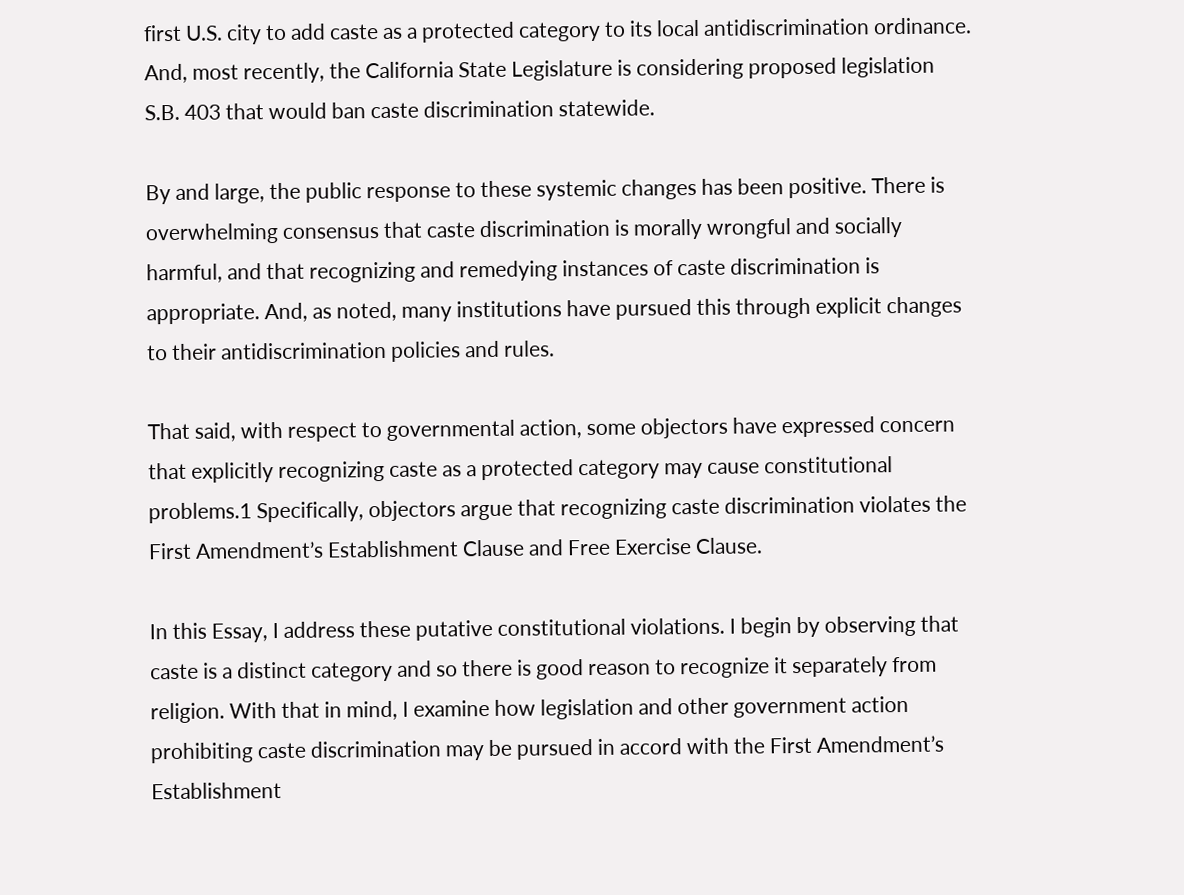first U.S. city to add caste as a protected category to its local antidiscrimination ordinance. And, most recently, the California State Legislature is considering proposed legislation S.B. 403 that would ban caste discrimination statewide.

By and large, the public response to these systemic changes has been positive. There is overwhelming consensus that caste discrimination is morally wrongful and socially harmful, and that recognizing and remedying instances of caste discrimination is appropriate. And, as noted, many institutions have pursued this through explicit changes to their antidiscrimination policies and rules.

That said, with respect to governmental action, some objectors have expressed concern that explicitly recognizing caste as a protected category may cause constitutional problems.1 Specifically, objectors argue that recognizing caste discrimination violates the First Amendment’s Establishment Clause and Free Exercise Clause.

In this Essay, I address these putative constitutional violations. I begin by observing that caste is a distinct category and so there is good reason to recognize it separately from religion. With that in mind, I examine how legislation and other government action prohibiting caste discrimination may be pursued in accord with the First Amendment’s Establishment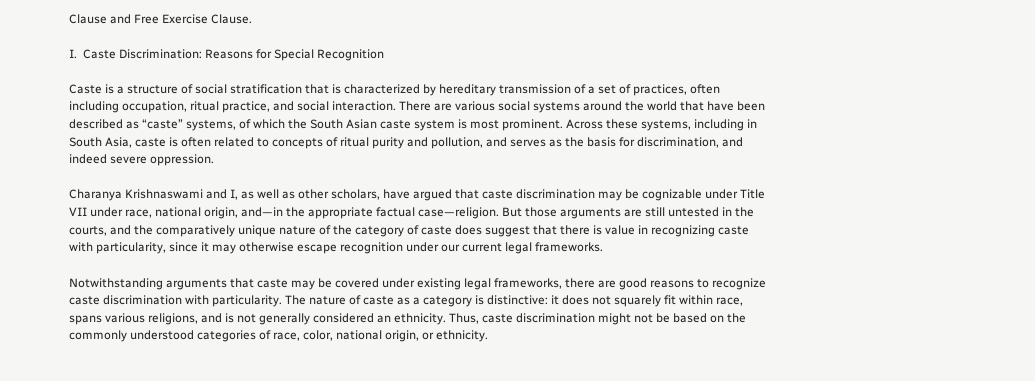Clause and Free Exercise Clause.

I.  Caste Discrimination: Reasons for Special Recognition

Caste is a structure of social stratification that is characterized by hereditary transmission of a set of practices, often including occupation, ritual practice, and social interaction. There are various social systems around the world that have been described as “caste” systems, of which the South Asian caste system is most prominent. Across these systems, including in South Asia, caste is often related to concepts of ritual purity and pollution, and serves as the basis for discrimination, and indeed severe oppression.

Charanya Krishnaswami and I, as well as other scholars, have argued that caste discrimination may be cognizable under Title VII under race, national origin, and—in the appropriate factual case—religion. But those arguments are still untested in the courts, and the comparatively unique nature of the category of caste does suggest that there is value in recognizing caste with particularity, since it may otherwise escape recognition under our current legal frameworks.

Notwithstanding arguments that caste may be covered under existing legal frameworks, there are good reasons to recognize caste discrimination with particularity. The nature of caste as a category is distinctive: it does not squarely fit within race, spans various religions, and is not generally considered an ethnicity. Thus, caste discrimination might not be based on the commonly understood categories of race, color, national origin, or ethnicity.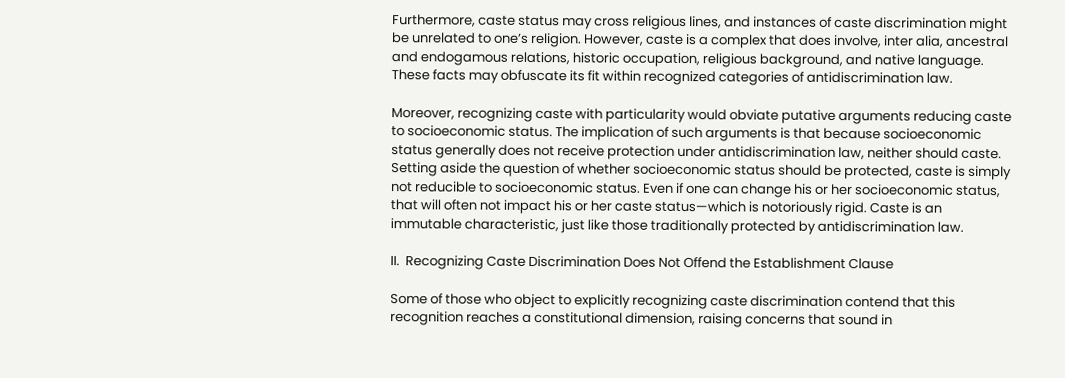Furthermore, caste status may cross religious lines, and instances of caste discrimination might be unrelated to one’s religion. However, caste is a complex that does involve, inter alia, ancestral and endogamous relations, historic occupation, religious background, and native language. These facts may obfuscate its fit within recognized categories of antidiscrimination law.

Moreover, recognizing caste with particularity would obviate putative arguments reducing caste to socioeconomic status. The implication of such arguments is that because socioeconomic status generally does not receive protection under antidiscrimination law, neither should caste. Setting aside the question of whether socioeconomic status should be protected, caste is simply not reducible to socioeconomic status. Even if one can change his or her socioeconomic status, that will often not impact his or her caste status—which is notoriously rigid. Caste is an immutable characteristic, just like those traditionally protected by antidiscrimination law.

II.  Recognizing Caste Discrimination Does Not Offend the Establishment Clause

Some of those who object to explicitly recognizing caste discrimination contend that this recognition reaches a constitutional dimension, raising concerns that sound in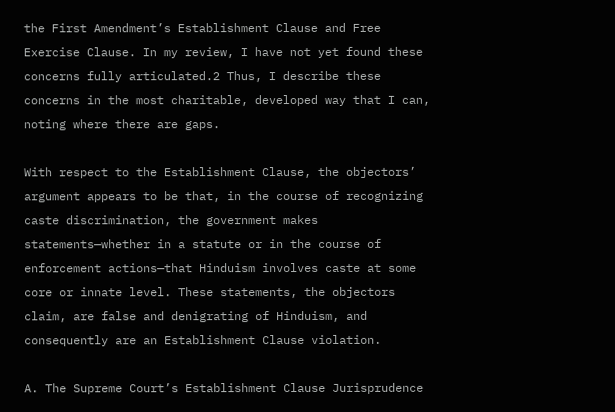the First Amendment’s Establishment Clause and Free Exercise Clause. In my review, I have not yet found these concerns fully articulated.2 Thus, I describe these concerns in the most charitable, developed way that I can, noting where there are gaps.

With respect to the Establishment Clause, the objectors’ argument appears to be that, in the course of recognizing caste discrimination, the government makes statements—whether in a statute or in the course of enforcement actions—that Hinduism involves caste at some core or innate level. These statements, the objectors claim, are false and denigrating of Hinduism, and consequently are an Establishment Clause violation.

A. The Supreme Court’s Establishment Clause Jurisprudence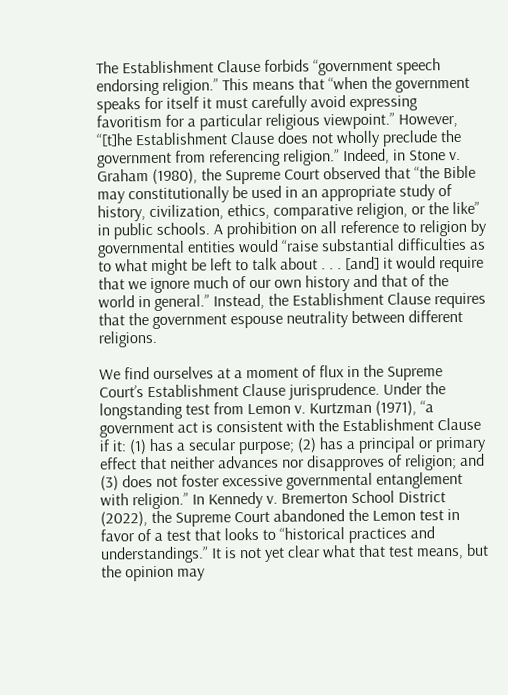The Establishment Clause forbids “government speech endorsing religion.” This means that “when the government speaks for itself it must carefully avoid expressing favoritism for a particular religious viewpoint.” However, “[t]he Establishment Clause does not wholly preclude the government from referencing religion.” Indeed, in Stone v. Graham (1980), the Supreme Court observed that “the Bible may constitutionally be used in an appropriate study of history, civilization, ethics, comparative religion, or the like” in public schools. A prohibition on all reference to religion by governmental entities would “raise substantial difficulties as to what might be left to talk about . . . [and] it would require that we ignore much of our own history and that of the world in general.” Instead, the Establishment Clause requires that the government espouse neutrality between different religions.

We find ourselves at a moment of flux in the Supreme Court’s Establishment Clause jurisprudence. Under the longstanding test from Lemon v. Kurtzman (1971), “a government act is consistent with the Establishment Clause if it: (1) has a secular purpose; (2) has a principal or primary effect that neither advances nor disapproves of religion; and (3) does not foster excessive governmental entanglement with religion.” In Kennedy v. Bremerton School District (2022), the Supreme Court abandoned the Lemon test in favor of a test that looks to “historical practices and understandings.” It is not yet clear what that test means, but the opinion may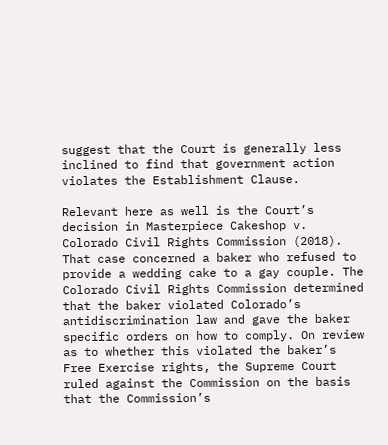suggest that the Court is generally less inclined to find that government action violates the Establishment Clause.

Relevant here as well is the Court’s decision in Masterpiece Cakeshop v. Colorado Civil Rights Commission (2018). That case concerned a baker who refused to provide a wedding cake to a gay couple. The Colorado Civil Rights Commission determined that the baker violated Colorado’s antidiscrimination law and gave the baker specific orders on how to comply. On review as to whether this violated the baker’s Free Exercise rights, the Supreme Court ruled against the Commission on the basis that the Commission’s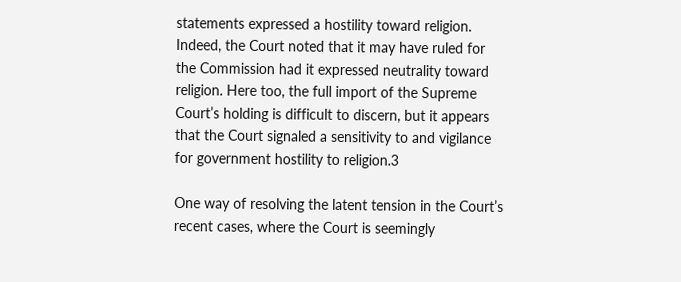statements expressed a hostility toward religion. Indeed, the Court noted that it may have ruled for the Commission had it expressed neutrality toward religion. Here too, the full import of the Supreme Court’s holding is difficult to discern, but it appears that the Court signaled a sensitivity to and vigilance for government hostility to religion.3

One way of resolving the latent tension in the Court’s recent cases, where the Court is seemingly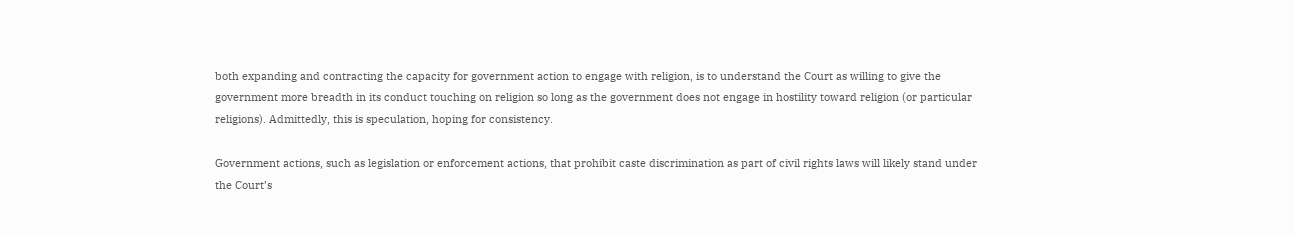both expanding and contracting the capacity for government action to engage with religion, is to understand the Court as willing to give the government more breadth in its conduct touching on religion so long as the government does not engage in hostility toward religion (or particular religions). Admittedly, this is speculation, hoping for consistency.

Government actions, such as legislation or enforcement actions, that prohibit caste discrimination as part of civil rights laws will likely stand under the Court’s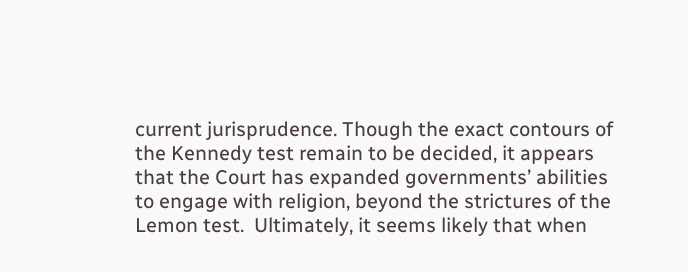current jurisprudence. Though the exact contours of the Kennedy test remain to be decided, it appears that the Court has expanded governments’ abilities to engage with religion, beyond the strictures of the Lemon test.  Ultimately, it seems likely that when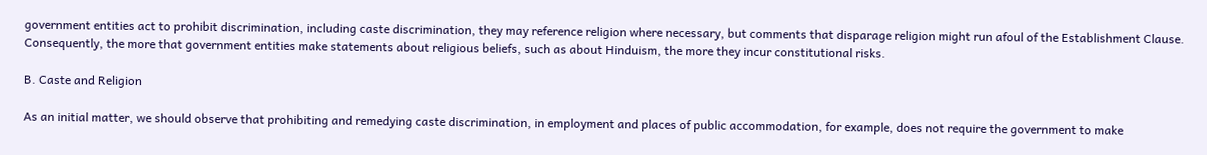government entities act to prohibit discrimination, including caste discrimination, they may reference religion where necessary, but comments that disparage religion might run afoul of the Establishment Clause. Consequently, the more that government entities make statements about religious beliefs, such as about Hinduism, the more they incur constitutional risks.

B. Caste and Religion

As an initial matter, we should observe that prohibiting and remedying caste discrimination, in employment and places of public accommodation, for example, does not require the government to make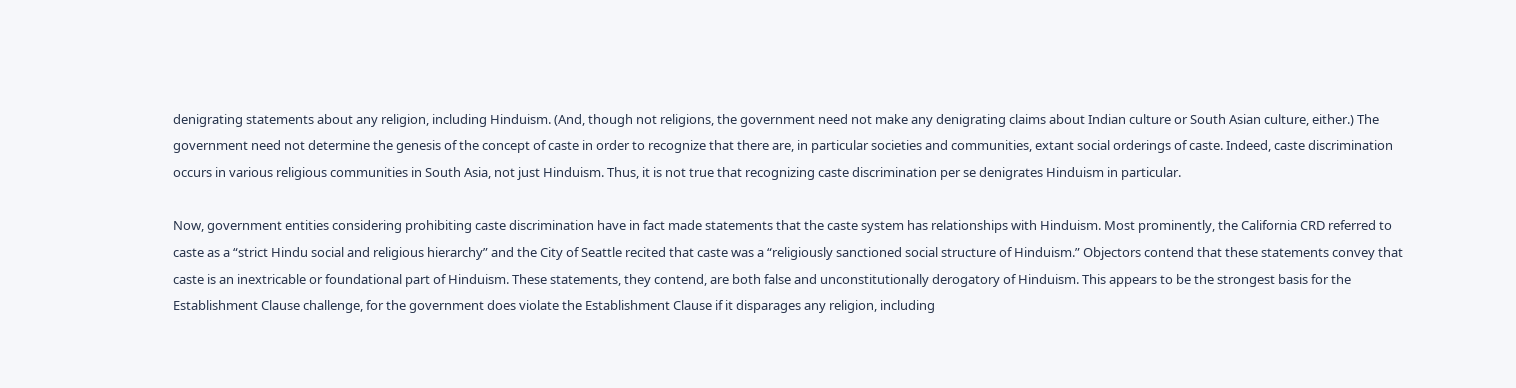denigrating statements about any religion, including Hinduism. (And, though not religions, the government need not make any denigrating claims about Indian culture or South Asian culture, either.) The government need not determine the genesis of the concept of caste in order to recognize that there are, in particular societies and communities, extant social orderings of caste. Indeed, caste discrimination occurs in various religious communities in South Asia, not just Hinduism. Thus, it is not true that recognizing caste discrimination per se denigrates Hinduism in particular.

Now, government entities considering prohibiting caste discrimination have in fact made statements that the caste system has relationships with Hinduism. Most prominently, the California CRD referred to caste as a “strict Hindu social and religious hierarchy” and the City of Seattle recited that caste was a “religiously sanctioned social structure of Hinduism.” Objectors contend that these statements convey that caste is an inextricable or foundational part of Hinduism. These statements, they contend, are both false and unconstitutionally derogatory of Hinduism. This appears to be the strongest basis for the Establishment Clause challenge, for the government does violate the Establishment Clause if it disparages any religion, including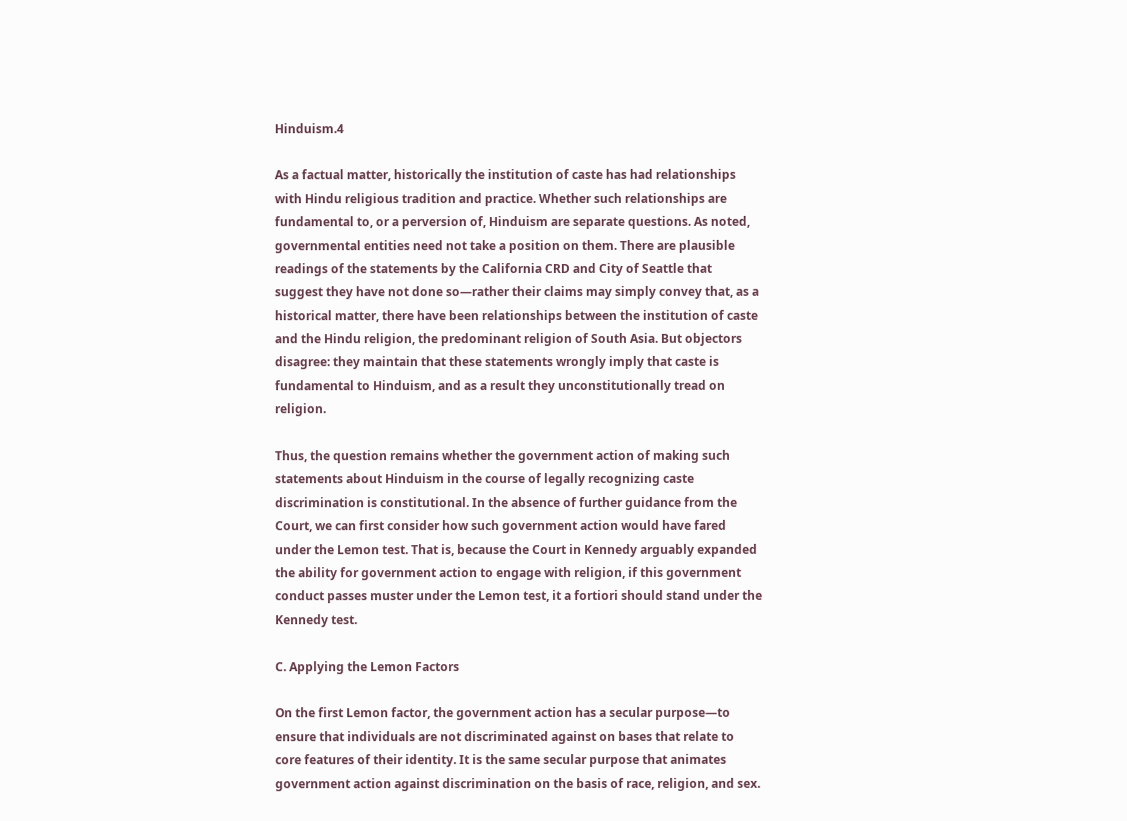Hinduism.4

As a factual matter, historically the institution of caste has had relationships with Hindu religious tradition and practice. Whether such relationships are fundamental to, or a perversion of, Hinduism are separate questions. As noted, governmental entities need not take a position on them. There are plausible readings of the statements by the California CRD and City of Seattle that suggest they have not done so—rather their claims may simply convey that, as a historical matter, there have been relationships between the institution of caste and the Hindu religion, the predominant religion of South Asia. But objectors disagree: they maintain that these statements wrongly imply that caste is fundamental to Hinduism, and as a result they unconstitutionally tread on religion.

Thus, the question remains whether the government action of making such statements about Hinduism in the course of legally recognizing caste discrimination is constitutional. In the absence of further guidance from the Court, we can first consider how such government action would have fared under the Lemon test. That is, because the Court in Kennedy arguably expanded the ability for government action to engage with religion, if this government conduct passes muster under the Lemon test, it a fortiori should stand under the Kennedy test.

C. Applying the Lemon Factors

On the first Lemon factor, the government action has a secular purpose—to ensure that individuals are not discriminated against on bases that relate to core features of their identity. It is the same secular purpose that animates government action against discrimination on the basis of race, religion, and sex.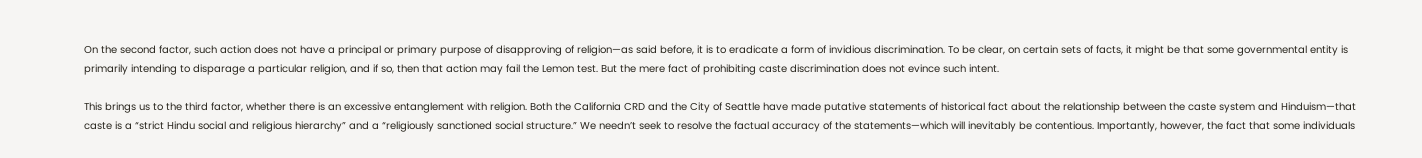On the second factor, such action does not have a principal or primary purpose of disapproving of religion—as said before, it is to eradicate a form of invidious discrimination. To be clear, on certain sets of facts, it might be that some governmental entity is primarily intending to disparage a particular religion, and if so, then that action may fail the Lemon test. But the mere fact of prohibiting caste discrimination does not evince such intent.

This brings us to the third factor, whether there is an excessive entanglement with religion. Both the California CRD and the City of Seattle have made putative statements of historical fact about the relationship between the caste system and Hinduism—that caste is a “strict Hindu social and religious hierarchy” and a “religiously sanctioned social structure.” We needn’t seek to resolve the factual accuracy of the statements—which will inevitably be contentious. Importantly, however, the fact that some individuals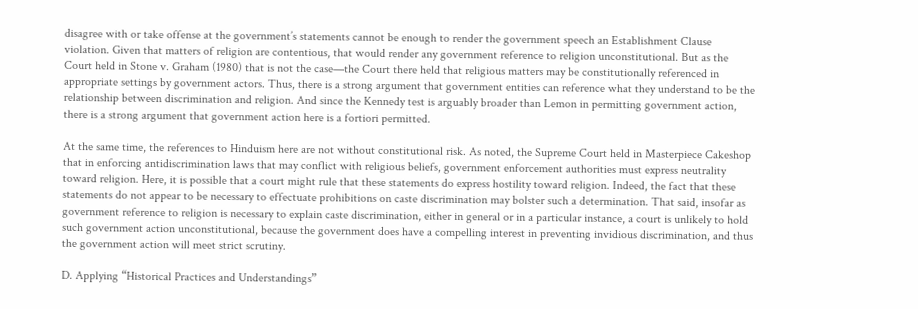disagree with or take offense at the government’s statements cannot be enough to render the government speech an Establishment Clause violation. Given that matters of religion are contentious, that would render any government reference to religion unconstitutional. But as the Court held in Stone v. Graham (1980) that is not the case—the Court there held that religious matters may be constitutionally referenced in appropriate settings by government actors. Thus, there is a strong argument that government entities can reference what they understand to be the relationship between discrimination and religion. And since the Kennedy test is arguably broader than Lemon in permitting government action, there is a strong argument that government action here is a fortiori permitted.

At the same time, the references to Hinduism here are not without constitutional risk. As noted, the Supreme Court held in Masterpiece Cakeshop that in enforcing antidiscrimination laws that may conflict with religious beliefs, government enforcement authorities must express neutrality toward religion. Here, it is possible that a court might rule that these statements do express hostility toward religion. Indeed, the fact that these statements do not appear to be necessary to effectuate prohibitions on caste discrimination may bolster such a determination. That said, insofar as government reference to religion is necessary to explain caste discrimination, either in general or in a particular instance, a court is unlikely to hold such government action unconstitutional, because the government does have a compelling interest in preventing invidious discrimination, and thus the government action will meet strict scrutiny.

D. Applying “Historical Practices and Understandings”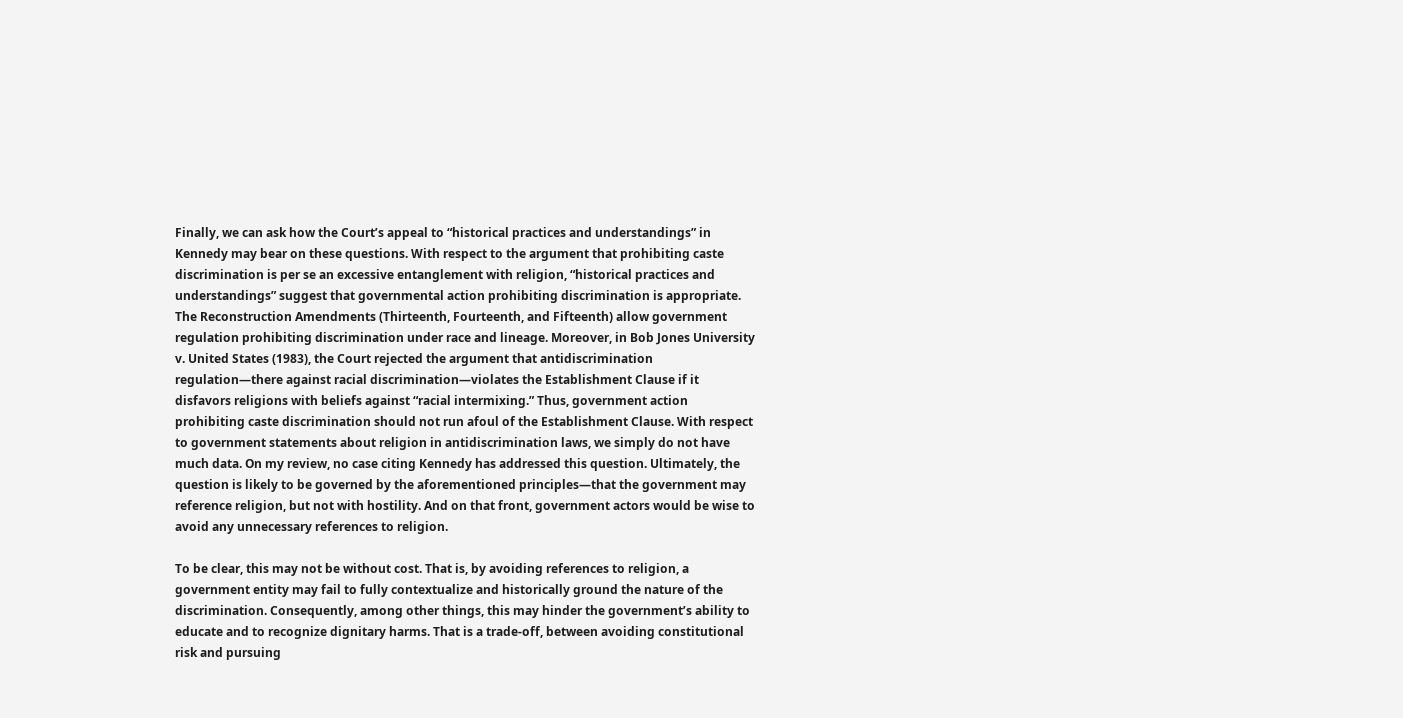Finally, we can ask how the Court’s appeal to “historical practices and understandings” in Kennedy may bear on these questions. With respect to the argument that prohibiting caste discrimination is per se an excessive entanglement with religion, “historical practices and understandings” suggest that governmental action prohibiting discrimination is appropriate. The Reconstruction Amendments (Thirteenth, Fourteenth, and Fifteenth) allow government regulation prohibiting discrimination under race and lineage. Moreover, in Bob Jones University v. United States (1983), the Court rejected the argument that antidiscrimination regulation—there against racial discrimination—violates the Establishment Clause if it disfavors religions with beliefs against “racial intermixing.” Thus, government action prohibiting caste discrimination should not run afoul of the Establishment Clause. With respect to government statements about religion in antidiscrimination laws, we simply do not have much data. On my review, no case citing Kennedy has addressed this question. Ultimately, the question is likely to be governed by the aforementioned principles—that the government may reference religion, but not with hostility. And on that front, government actors would be wise to avoid any unnecessary references to religion.

To be clear, this may not be without cost. That is, by avoiding references to religion, a government entity may fail to fully contextualize and historically ground the nature of the discrimination. Consequently, among other things, this may hinder the government’s ability to educate and to recognize dignitary harms. That is a trade-off, between avoiding constitutional risk and pursuing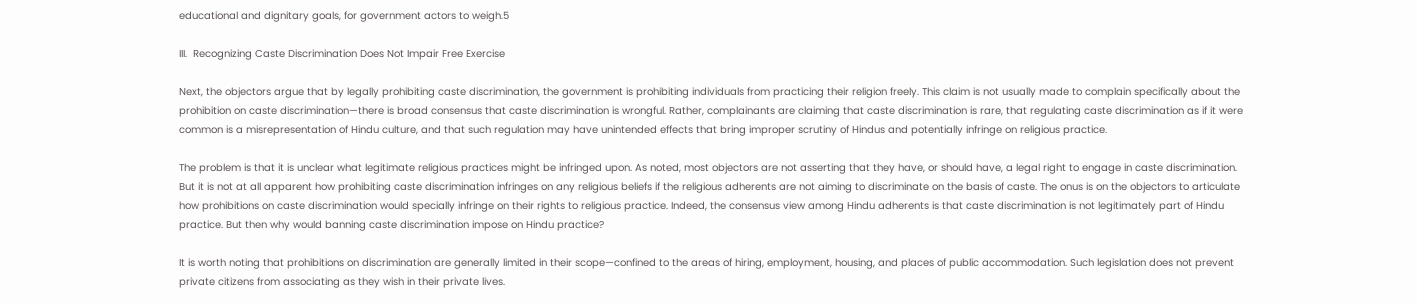educational and dignitary goals, for government actors to weigh.5

III.  Recognizing Caste Discrimination Does Not Impair Free Exercise

Next, the objectors argue that by legally prohibiting caste discrimination, the government is prohibiting individuals from practicing their religion freely. This claim is not usually made to complain specifically about the prohibition on caste discrimination—there is broad consensus that caste discrimination is wrongful. Rather, complainants are claiming that caste discrimination is rare, that regulating caste discrimination as if it were common is a misrepresentation of Hindu culture, and that such regulation may have unintended effects that bring improper scrutiny of Hindus and potentially infringe on religious practice.

The problem is that it is unclear what legitimate religious practices might be infringed upon. As noted, most objectors are not asserting that they have, or should have, a legal right to engage in caste discrimination. But it is not at all apparent how prohibiting caste discrimination infringes on any religious beliefs if the religious adherents are not aiming to discriminate on the basis of caste. The onus is on the objectors to articulate how prohibitions on caste discrimination would specially infringe on their rights to religious practice. Indeed, the consensus view among Hindu adherents is that caste discrimination is not legitimately part of Hindu practice. But then why would banning caste discrimination impose on Hindu practice?

It is worth noting that prohibitions on discrimination are generally limited in their scope—confined to the areas of hiring, employment, housing, and places of public accommodation. Such legislation does not prevent private citizens from associating as they wish in their private lives.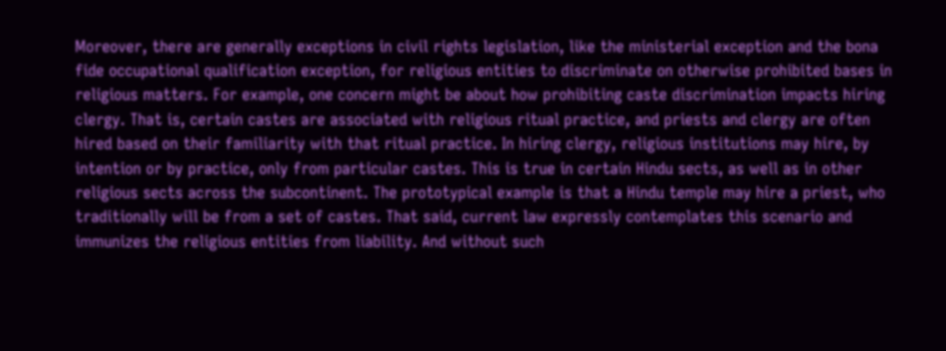Moreover, there are generally exceptions in civil rights legislation, like the ministerial exception and the bona fide occupational qualification exception, for religious entities to discriminate on otherwise prohibited bases in religious matters. For example, one concern might be about how prohibiting caste discrimination impacts hiring clergy. That is, certain castes are associated with religious ritual practice, and priests and clergy are often hired based on their familiarity with that ritual practice. In hiring clergy, religious institutions may hire, by intention or by practice, only from particular castes. This is true in certain Hindu sects, as well as in other religious sects across the subcontinent. The prototypical example is that a Hindu temple may hire a priest, who traditionally will be from a set of castes. That said, current law expressly contemplates this scenario and immunizes the religious entities from liability. And without such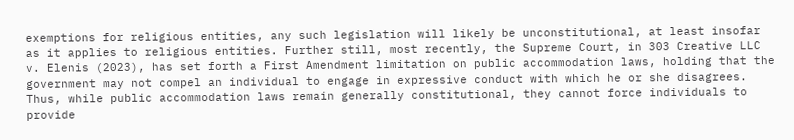exemptions for religious entities, any such legislation will likely be unconstitutional, at least insofar as it applies to religious entities. Further still, most recently, the Supreme Court, in 303 Creative LLC v. Elenis (2023), has set forth a First Amendment limitation on public accommodation laws, holding that the government may not compel an individual to engage in expressive conduct with which he or she disagrees. Thus, while public accommodation laws remain generally constitutional, they cannot force individuals to provide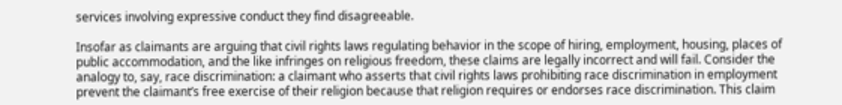services involving expressive conduct they find disagreeable.

Insofar as claimants are arguing that civil rights laws regulating behavior in the scope of hiring, employment, housing, places of public accommodation, and the like infringes on religious freedom, these claims are legally incorrect and will fail. Consider the analogy to, say, race discrimination: a claimant who asserts that civil rights laws prohibiting race discrimination in employment prevent the claimant’s free exercise of their religion because that religion requires or endorses race discrimination. This claim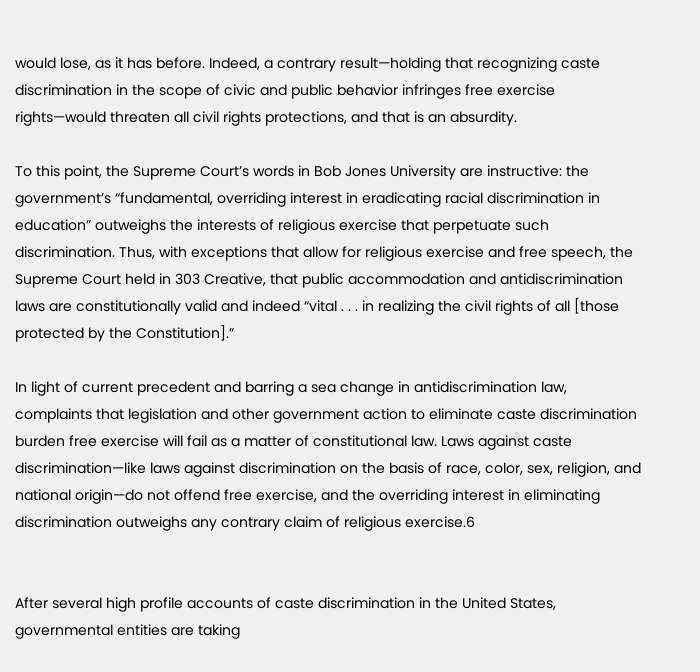would lose, as it has before. Indeed, a contrary result—holding that recognizing caste discrimination in the scope of civic and public behavior infringes free exercise rights—would threaten all civil rights protections, and that is an absurdity.

To this point, the Supreme Court’s words in Bob Jones University are instructive: the government’s “fundamental, overriding interest in eradicating racial discrimination in education” outweighs the interests of religious exercise that perpetuate such discrimination. Thus, with exceptions that allow for religious exercise and free speech, the Supreme Court held in 303 Creative, that public accommodation and antidiscrimination laws are constitutionally valid and indeed “vital . . . in realizing the civil rights of all [those protected by the Constitution].”

In light of current precedent and barring a sea change in antidiscrimination law, complaints that legislation and other government action to eliminate caste discrimination burden free exercise will fail as a matter of constitutional law. Laws against caste discrimination—like laws against discrimination on the basis of race, color, sex, religion, and national origin—do not offend free exercise, and the overriding interest in eliminating discrimination outweighs any contrary claim of religious exercise.6


After several high profile accounts of caste discrimination in the United States, governmental entities are taking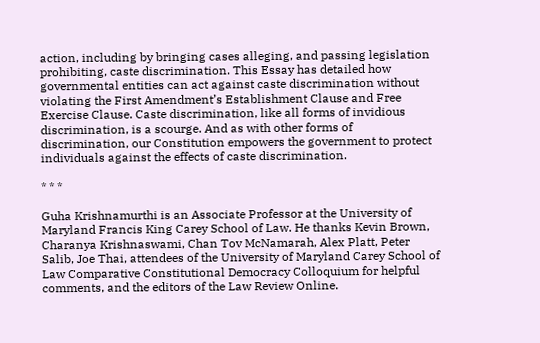action, including by bringing cases alleging, and passing legislation prohibiting, caste discrimination. This Essay has detailed how governmental entities can act against caste discrimination without violating the First Amendment’s Establishment Clause and Free Exercise Clause. Caste discrimination, like all forms of invidious discrimination, is a scourge. And as with other forms of discrimination, our Constitution empowers the government to protect individuals against the effects of caste discrimination.

* * *

Guha Krishnamurthi is an Associate Professor at the University of Maryland Francis King Carey School of Law. He thanks Kevin Brown, Charanya Krishnaswami, Chan Tov McNamarah, Alex Platt, Peter Salib, Joe Thai, attendees of the University of Maryland Carey School of Law Comparative Constitutional Democracy Colloquium for helpful comments, and the editors of the Law Review Online.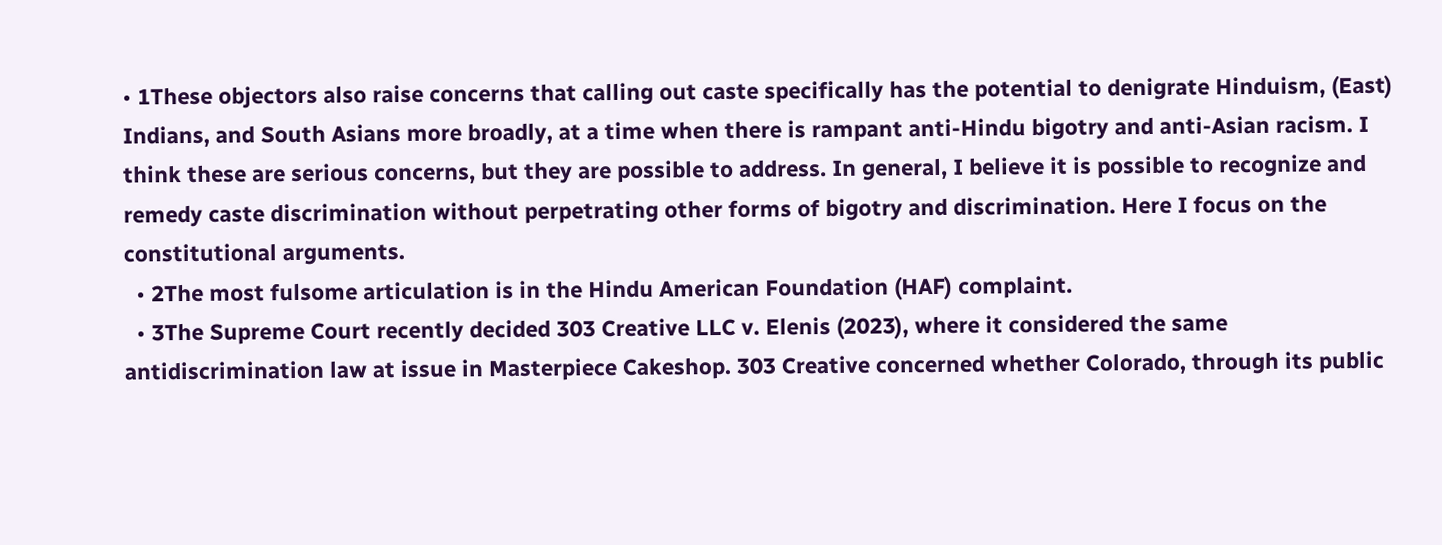• 1These objectors also raise concerns that calling out caste specifically has the potential to denigrate Hinduism, (East) Indians, and South Asians more broadly, at a time when there is rampant anti-Hindu bigotry and anti-Asian racism. I think these are serious concerns, but they are possible to address. In general, I believe it is possible to recognize and remedy caste discrimination without perpetrating other forms of bigotry and discrimination. Here I focus on the constitutional arguments.
  • 2The most fulsome articulation is in the Hindu American Foundation (HAF) complaint.
  • 3The Supreme Court recently decided 303 Creative LLC v. Elenis (2023), where it considered the same antidiscrimination law at issue in Masterpiece Cakeshop. 303 Creative concerned whether Colorado, through its public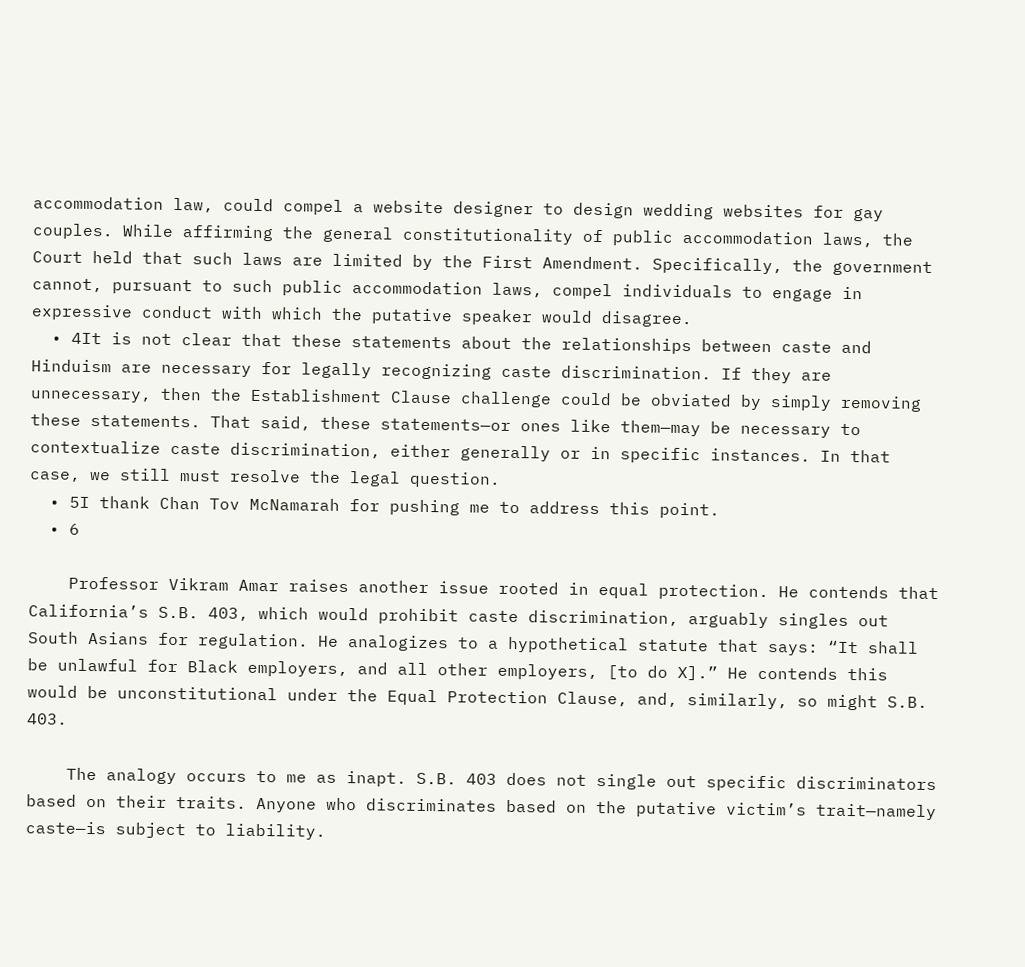accommodation law, could compel a website designer to design wedding websites for gay couples. While affirming the general constitutionality of public accommodation laws, the Court held that such laws are limited by the First Amendment. Specifically, the government cannot, pursuant to such public accommodation laws, compel individuals to engage in expressive conduct with which the putative speaker would disagree.
  • 4It is not clear that these statements about the relationships between caste and Hinduism are necessary for legally recognizing caste discrimination. If they are unnecessary, then the Establishment Clause challenge could be obviated by simply removing these statements. That said, these statements—or ones like them—may be necessary to contextualize caste discrimination, either generally or in specific instances. In that case, we still must resolve the legal question.
  • 5I thank Chan Tov McNamarah for pushing me to address this point.
  • 6

    Professor Vikram Amar raises another issue rooted in equal protection. He contends that California’s S.B. 403, which would prohibit caste discrimination, arguably singles out South Asians for regulation. He analogizes to a hypothetical statute that says: “It shall be unlawful for Black employers, and all other employers, [to do X].” He contends this would be unconstitutional under the Equal Protection Clause, and, similarly, so might S.B. 403.

    The analogy occurs to me as inapt. S.B. 403 does not single out specific discriminators based on their traits. Anyone who discriminates based on the putative victim’s trait—namely caste—is subject to liability.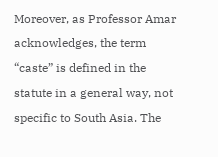Moreover, as Professor Amar acknowledges, the term “caste” is defined in the statute in a general way, not specific to South Asia. The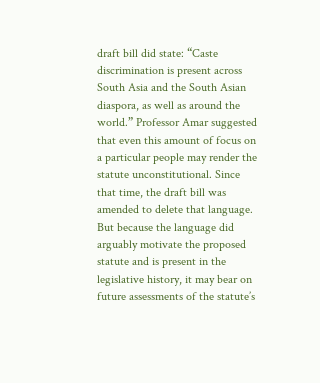draft bill did state: “Caste discrimination is present across South Asia and the South Asian diaspora, as well as around the world.” Professor Amar suggested that even this amount of focus on a particular people may render the statute unconstitutional. Since that time, the draft bill was amended to delete that language. But because the language did arguably motivate the proposed statute and is present in the legislative history, it may bear on future assessments of the statute’s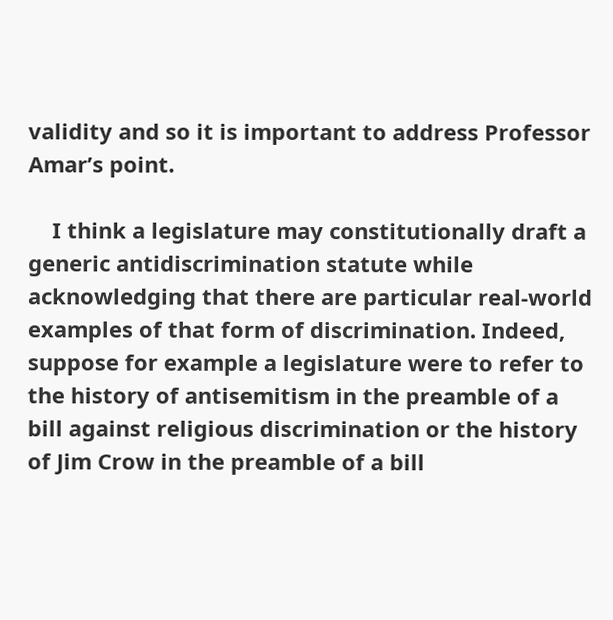validity and so it is important to address Professor Amar’s point.

    I think a legislature may constitutionally draft a generic antidiscrimination statute while acknowledging that there are particular real-world examples of that form of discrimination. Indeed, suppose for example a legislature were to refer to the history of antisemitism in the preamble of a bill against religious discrimination or the history of Jim Crow in the preamble of a bill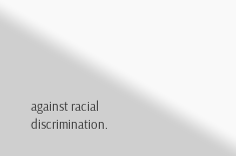against racial discrimination.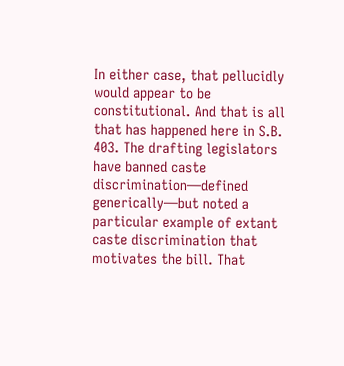In either case, that pellucidly would appear to be constitutional. And that is all that has happened here in S.B. 403. The drafting legislators have banned caste discrimination—defined generically—but noted a particular example of extant caste discrimination that motivates the bill. That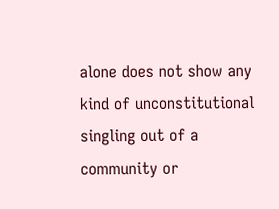alone does not show any kind of unconstitutional singling out of a community or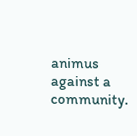animus against a community.